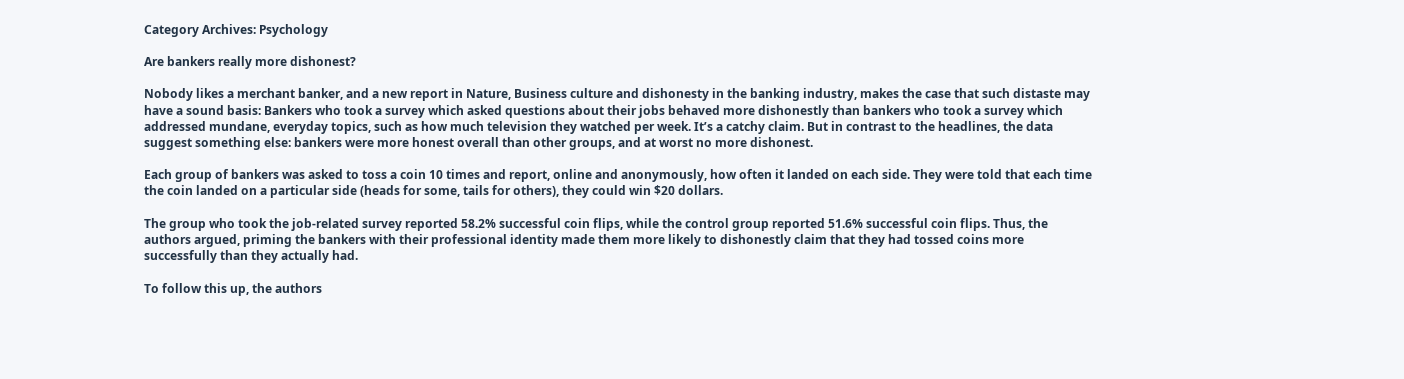Category Archives: Psychology

Are bankers really more dishonest?

Nobody likes a merchant banker, and a new report in Nature, Business culture and dishonesty in the banking industry, makes the case that such distaste may have a sound basis: Bankers who took a survey which asked questions about their jobs behaved more dishonestly than bankers who took a survey which addressed mundane, everyday topics, such as how much television they watched per week. It’s a catchy claim. But in contrast to the headlines, the data suggest something else: bankers were more honest overall than other groups, and at worst no more dishonest.

Each group of bankers was asked to toss a coin 10 times and report, online and anonymously, how often it landed on each side. They were told that each time the coin landed on a particular side (heads for some, tails for others), they could win $20 dollars.

The group who took the job-related survey reported 58.2% successful coin flips, while the control group reported 51.6% successful coin flips. Thus, the authors argued, priming the bankers with their professional identity made them more likely to dishonestly claim that they had tossed coins more successfully than they actually had.

To follow this up, the authors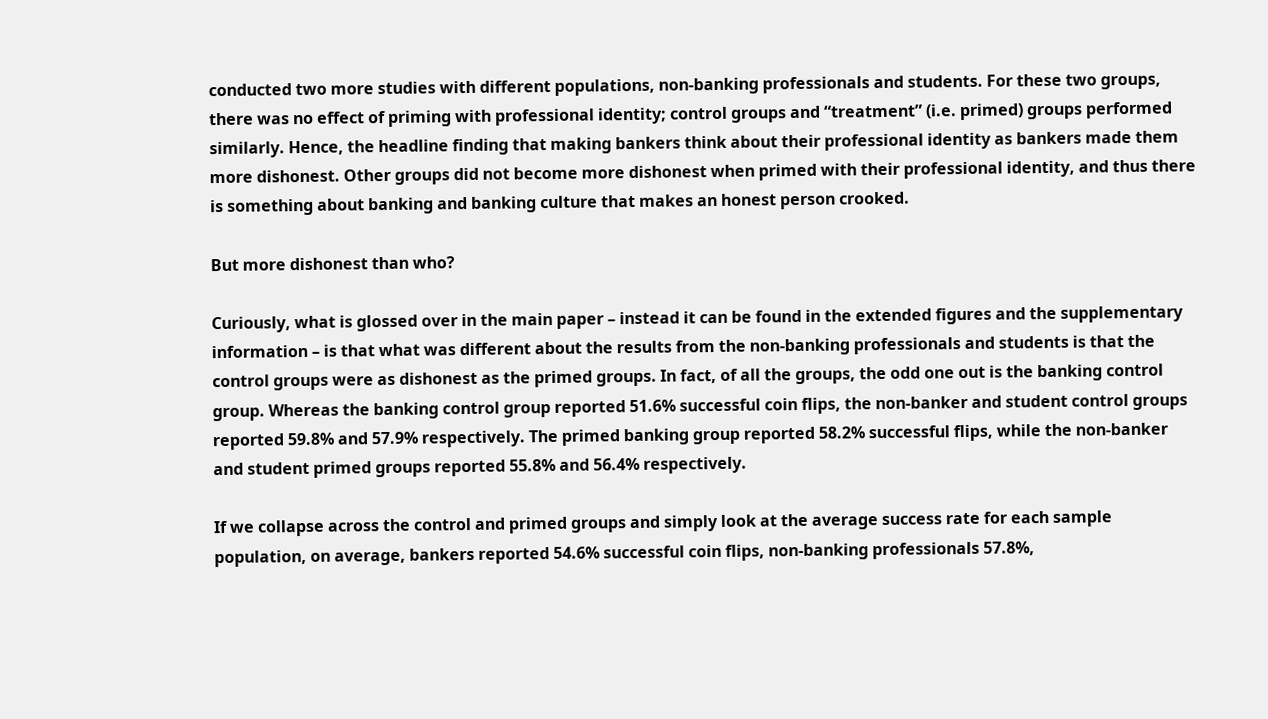conducted two more studies with different populations, non-banking professionals and students. For these two groups, there was no effect of priming with professional identity; control groups and “treatment” (i.e. primed) groups performed similarly. Hence, the headline finding that making bankers think about their professional identity as bankers made them more dishonest. Other groups did not become more dishonest when primed with their professional identity, and thus there is something about banking and banking culture that makes an honest person crooked.

But more dishonest than who?

Curiously, what is glossed over in the main paper – instead it can be found in the extended figures and the supplementary information – is that what was different about the results from the non-banking professionals and students is that the control groups were as dishonest as the primed groups. In fact, of all the groups, the odd one out is the banking control group. Whereas the banking control group reported 51.6% successful coin flips, the non-banker and student control groups reported 59.8% and 57.9% respectively. The primed banking group reported 58.2% successful flips, while the non-banker and student primed groups reported 55.8% and 56.4% respectively.

If we collapse across the control and primed groups and simply look at the average success rate for each sample population, on average, bankers reported 54.6% successful coin flips, non-banking professionals 57.8%,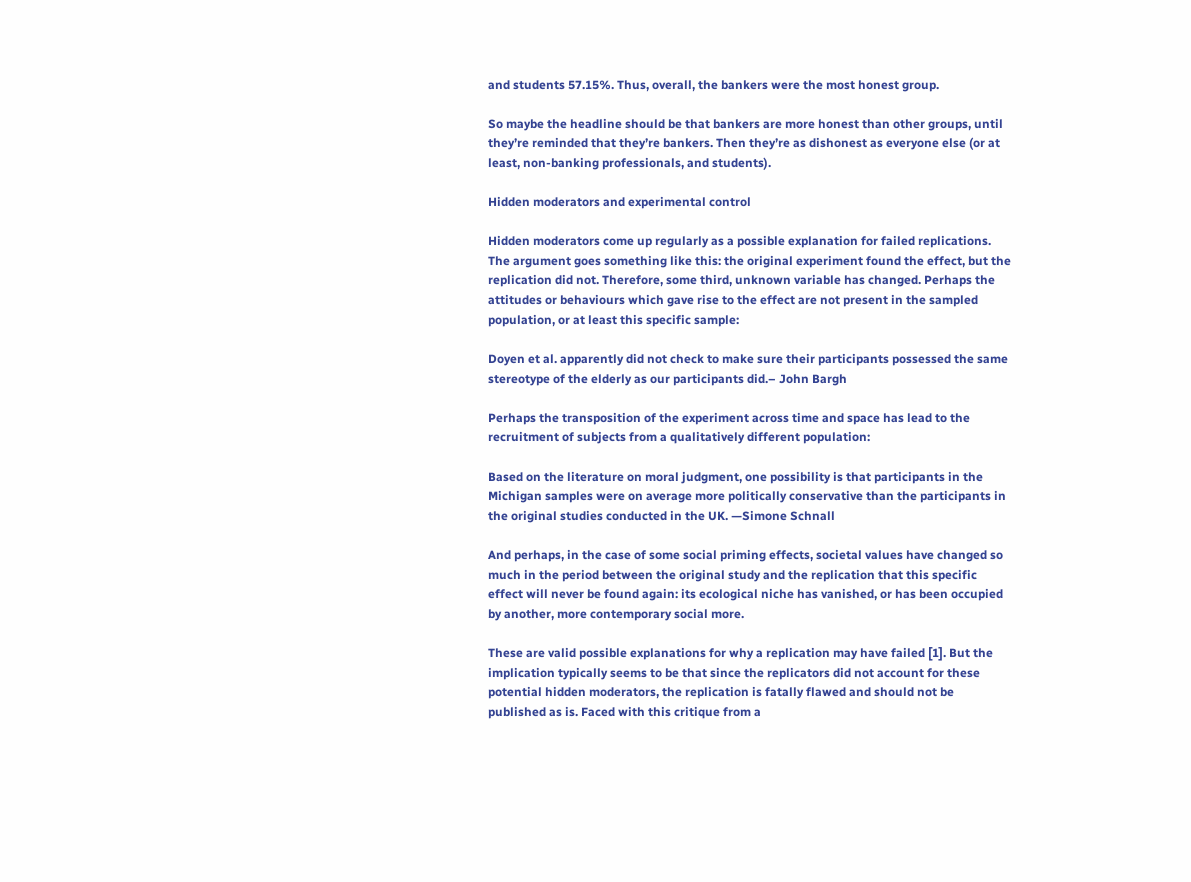and students 57.15%. Thus, overall, the bankers were the most honest group.

So maybe the headline should be that bankers are more honest than other groups, until they’re reminded that they’re bankers. Then they’re as dishonest as everyone else (or at least, non-banking professionals, and students).

Hidden moderators and experimental control

Hidden moderators come up regularly as a possible explanation for failed replications. The argument goes something like this: the original experiment found the effect, but the replication did not. Therefore, some third, unknown variable has changed. Perhaps the attitudes or behaviours which gave rise to the effect are not present in the sampled population, or at least this specific sample:

Doyen et al. apparently did not check to make sure their participants possessed the same stereotype of the elderly as our participants did.– John Bargh

Perhaps the transposition of the experiment across time and space has lead to the recruitment of subjects from a qualitatively different population:

Based on the literature on moral judgment, one possibility is that participants in the Michigan samples were on average more politically conservative than the participants in the original studies conducted in the UK. —Simone Schnall

And perhaps, in the case of some social priming effects, societal values have changed so much in the period between the original study and the replication that this specific effect will never be found again: its ecological niche has vanished, or has been occupied by another, more contemporary social more.

These are valid possible explanations for why a replication may have failed [1]. But the implication typically seems to be that since the replicators did not account for these potential hidden moderators, the replication is fatally flawed and should not be published as is. Faced with this critique from a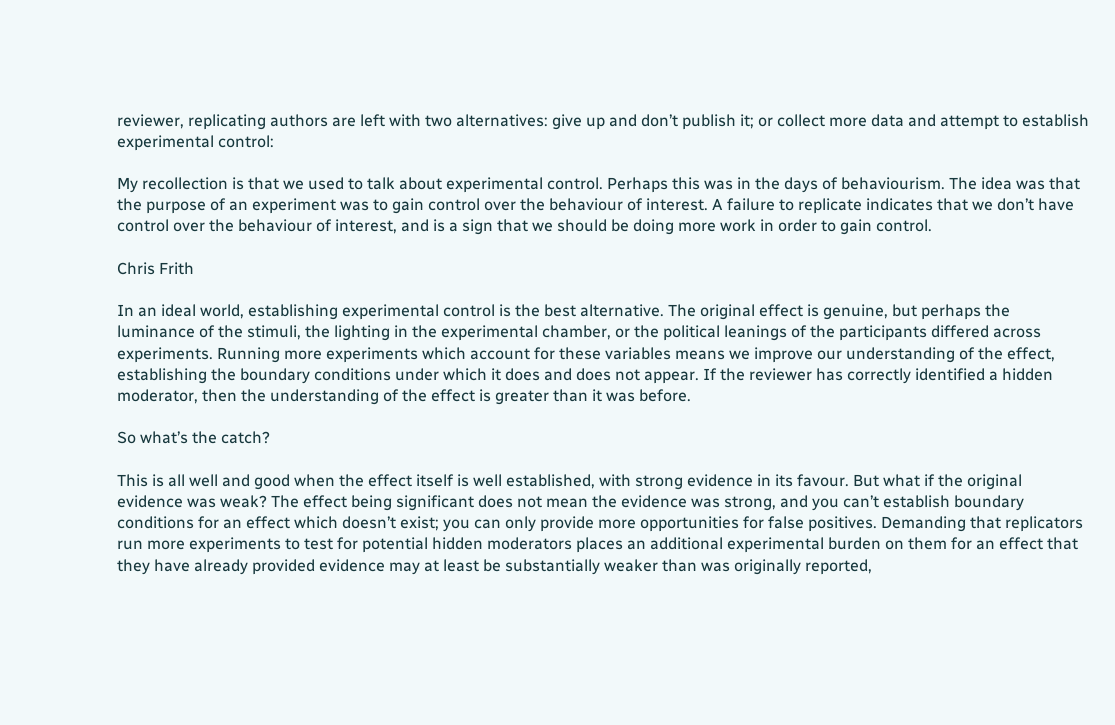reviewer, replicating authors are left with two alternatives: give up and don’t publish it; or collect more data and attempt to establish experimental control:

My recollection is that we used to talk about experimental control. Perhaps this was in the days of behaviourism. The idea was that the purpose of an experiment was to gain control over the behaviour of interest. A failure to replicate indicates that we don’t have control over the behaviour of interest, and is a sign that we should be doing more work in order to gain control.

Chris Frith

In an ideal world, establishing experimental control is the best alternative. The original effect is genuine, but perhaps the luminance of the stimuli, the lighting in the experimental chamber, or the political leanings of the participants differed across experiments. Running more experiments which account for these variables means we improve our understanding of the effect, establishing the boundary conditions under which it does and does not appear. If the reviewer has correctly identified a hidden moderator, then the understanding of the effect is greater than it was before.

So what’s the catch?

This is all well and good when the effect itself is well established, with strong evidence in its favour. But what if the original evidence was weak? The effect being significant does not mean the evidence was strong, and you can’t establish boundary conditions for an effect which doesn’t exist; you can only provide more opportunities for false positives. Demanding that replicators run more experiments to test for potential hidden moderators places an additional experimental burden on them for an effect that they have already provided evidence may at least be substantially weaker than was originally reported,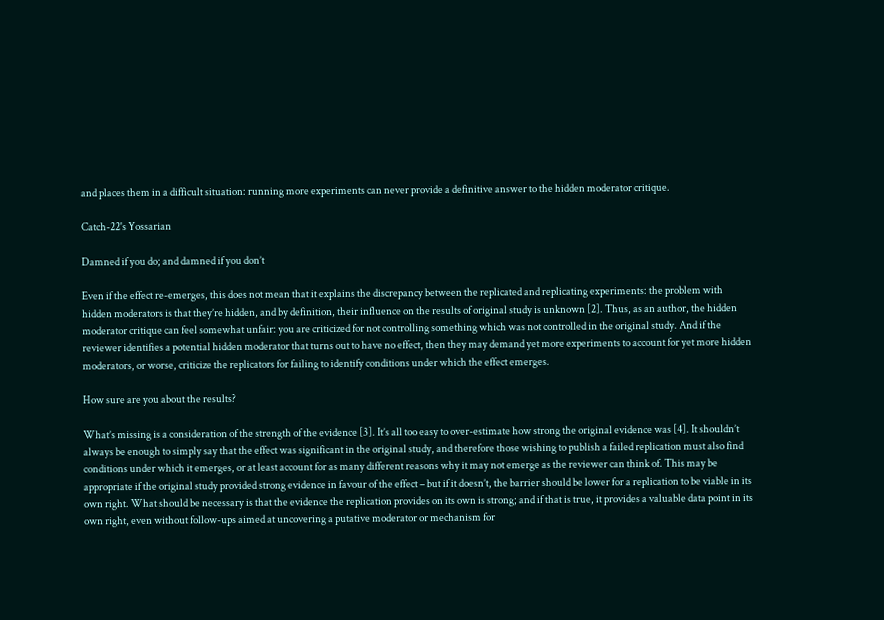and places them in a difficult situation: running more experiments can never provide a definitive answer to the hidden moderator critique.

Catch-22's Yossarian

Damned if you do; and damned if you don’t

Even if the effect re-emerges, this does not mean that it explains the discrepancy between the replicated and replicating experiments: the problem with hidden moderators is that they’re hidden, and by definition, their influence on the results of original study is unknown [2]. Thus, as an author, the hidden moderator critique can feel somewhat unfair: you are criticized for not controlling something which was not controlled in the original study. And if the reviewer identifies a potential hidden moderator that turns out to have no effect, then they may demand yet more experiments to account for yet more hidden moderators, or worse, criticize the replicators for failing to identify conditions under which the effect emerges.

How sure are you about the results?

What’s missing is a consideration of the strength of the evidence [3]. It’s all too easy to over-estimate how strong the original evidence was [4]. It shouldn’t always be enough to simply say that the effect was significant in the original study, and therefore those wishing to publish a failed replication must also find conditions under which it emerges, or at least account for as many different reasons why it may not emerge as the reviewer can think of. This may be appropriate if the original study provided strong evidence in favour of the effect – but if it doesn’t, the barrier should be lower for a replication to be viable in its own right. What should be necessary is that the evidence the replication provides on its own is strong; and if that is true, it provides a valuable data point in its own right, even without follow-ups aimed at uncovering a putative moderator or mechanism for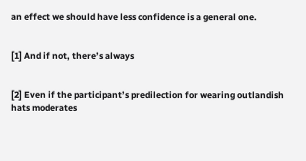an effect we should have less confidence is a general one.


[1] And if not, there’s always


[2] Even if the participant’s predilection for wearing outlandish hats moderates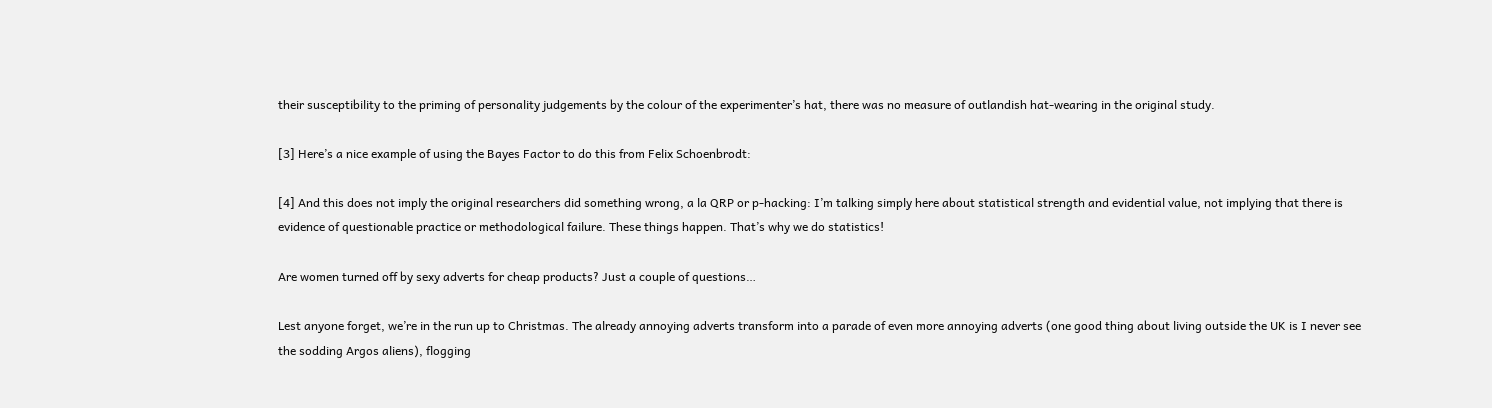their susceptibility to the priming of personality judgements by the colour of the experimenter’s hat, there was no measure of outlandish hat-wearing in the original study.

[3] Here’s a nice example of using the Bayes Factor to do this from Felix Schoenbrodt:

[4] And this does not imply the original researchers did something wrong, a la QRP or p-hacking: I’m talking simply here about statistical strength and evidential value, not implying that there is evidence of questionable practice or methodological failure. These things happen. That’s why we do statistics!

Are women turned off by sexy adverts for cheap products? Just a couple of questions…

Lest anyone forget, we’re in the run up to Christmas. The already annoying adverts transform into a parade of even more annoying adverts (one good thing about living outside the UK is I never see the sodding Argos aliens), flogging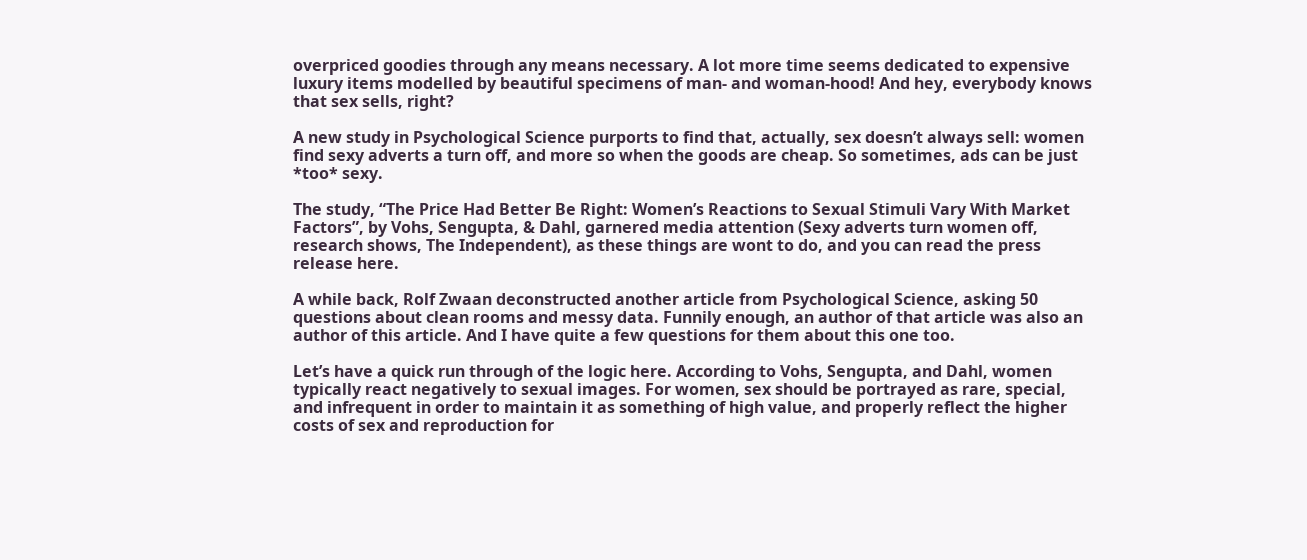overpriced goodies through any means necessary. A lot more time seems dedicated to expensive luxury items modelled by beautiful specimens of man- and woman-hood! And hey, everybody knows that sex sells, right?

A new study in Psychological Science purports to find that, actually, sex doesn’t always sell: women find sexy adverts a turn off, and more so when the goods are cheap. So sometimes, ads can be just *too* sexy.

The study, “The Price Had Better Be Right: Women’s Reactions to Sexual Stimuli Vary With Market Factors”, by Vohs, Sengupta, & Dahl, garnered media attention (Sexy adverts turn women off, research shows, The Independent), as these things are wont to do, and you can read the press release here.

A while back, Rolf Zwaan deconstructed another article from Psychological Science, asking 50 questions about clean rooms and messy data. Funnily enough, an author of that article was also an author of this article. And I have quite a few questions for them about this one too.

Let’s have a quick run through of the logic here. According to Vohs, Sengupta, and Dahl, women typically react negatively to sexual images. For women, sex should be portrayed as rare, special, and infrequent in order to maintain it as something of high value, and properly reflect the higher costs of sex and reproduction for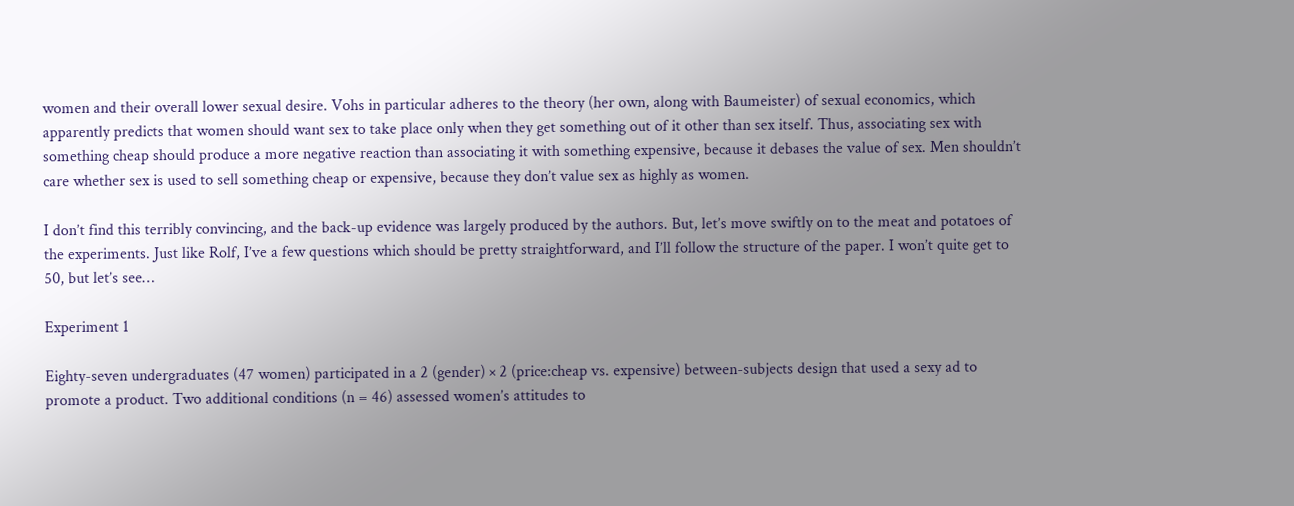women and their overall lower sexual desire. Vohs in particular adheres to the theory (her own, along with Baumeister) of sexual economics, which apparently predicts that women should want sex to take place only when they get something out of it other than sex itself. Thus, associating sex with something cheap should produce a more negative reaction than associating it with something expensive, because it debases the value of sex. Men shouldn’t care whether sex is used to sell something cheap or expensive, because they don’t value sex as highly as women.

I don’t find this terribly convincing, and the back-up evidence was largely produced by the authors. But, let’s move swiftly on to the meat and potatoes of the experiments. Just like Rolf, I’ve a few questions which should be pretty straightforward, and I’ll follow the structure of the paper. I won’t quite get to 50, but let’s see…

Experiment 1

Eighty-seven undergraduates (47 women) participated in a 2 (gender) × 2 (price:cheap vs. expensive) between-subjects design that used a sexy ad to promote a product. Two additional conditions (n = 46) assessed women’s attitudes to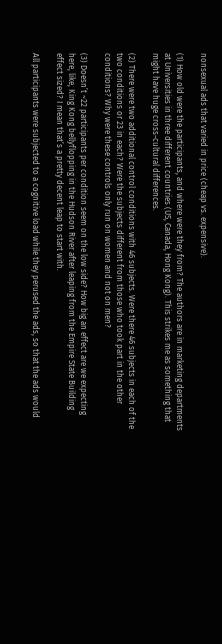nonsexual ads that varied in price (cheap vs. expensive).

(1) How old were the participants, and where were they from? The authors are in marketing departments at Universities in three different countries (US, Canada, Hong Kong). This strikes me as something that might have huge cross-cultural differences.

(2) There were two additional control conditions with 46 subjects. Were there 46 subjects in each of the two conditions or 23 in each? Were the subjects different from those who took part in the other conditions? Why were these controls only run on women and not on men?

(3) Doesn’t ~22 participants per condition seem on the low side? How big an effect are we expecting here, like, King Kong bellyflopping in the Hudson River after leaping from the Empire State Building effect sized? I mean that’s a pretty decent leap to start with.

All participants were subjected to a cognitive load while they perused the ads, so that the ads would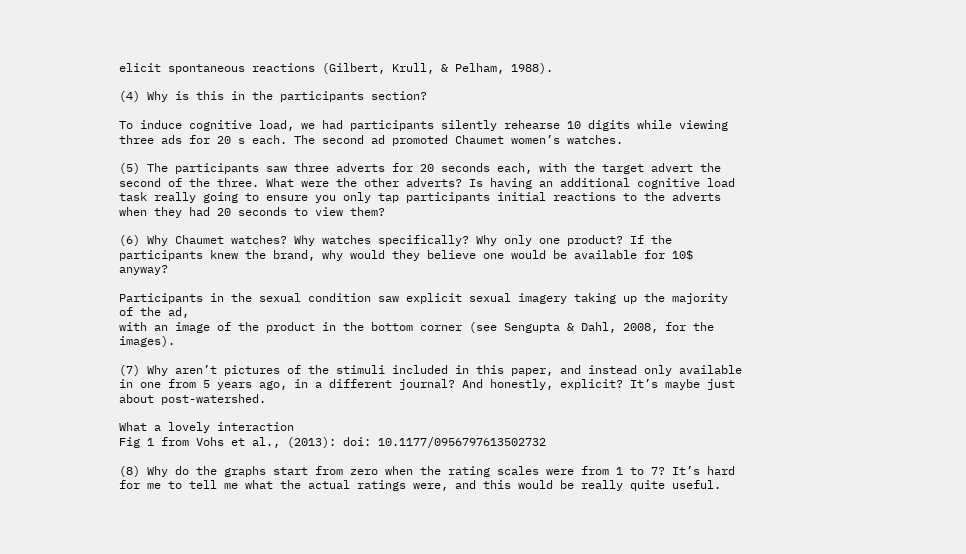elicit spontaneous reactions (Gilbert, Krull, & Pelham, 1988).

(4) Why is this in the participants section?

To induce cognitive load, we had participants silently rehearse 10 digits while viewing three ads for 20 s each. The second ad promoted Chaumet women’s watches.

(5) The participants saw three adverts for 20 seconds each, with the target advert the second of the three. What were the other adverts? Is having an additional cognitive load task really going to ensure you only tap participants initial reactions to the adverts when they had 20 seconds to view them?

(6) Why Chaumet watches? Why watches specifically? Why only one product? If the participants knew the brand, why would they believe one would be available for 10$ anyway?

Participants in the sexual condition saw explicit sexual imagery taking up the majority of the ad,
with an image of the product in the bottom corner (see Sengupta & Dahl, 2008, for the images).

(7) Why aren’t pictures of the stimuli included in this paper, and instead only available in one from 5 years ago, in a different journal? And honestly, explicit? It’s maybe just about post-watershed.

What a lovely interaction
Fig 1 from Vohs et al., (2013): doi: 10.1177/0956797613502732

(8) Why do the graphs start from zero when the rating scales were from 1 to 7? It’s hard for me to tell me what the actual ratings were, and this would be really quite useful.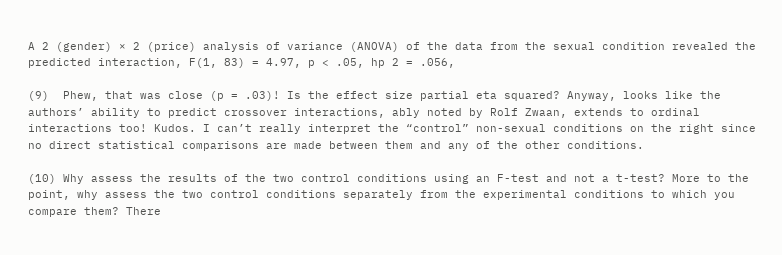A 2 (gender) × 2 (price) analysis of variance (ANOVA) of the data from the sexual condition revealed the predicted interaction, F(1, 83) = 4.97, p < .05, hp 2 = .056,

(9)  Phew, that was close (p = .03)! Is the effect size partial eta squared? Anyway, looks like the authors’ ability to predict crossover interactions, ably noted by Rolf Zwaan, extends to ordinal interactions too! Kudos. I can’t really interpret the “control” non-sexual conditions on the right since no direct statistical comparisons are made between them and any of the other conditions.

(10) Why assess the results of the two control conditions using an F-test and not a t-test? More to the point, why assess the two control conditions separately from the experimental conditions to which you compare them? There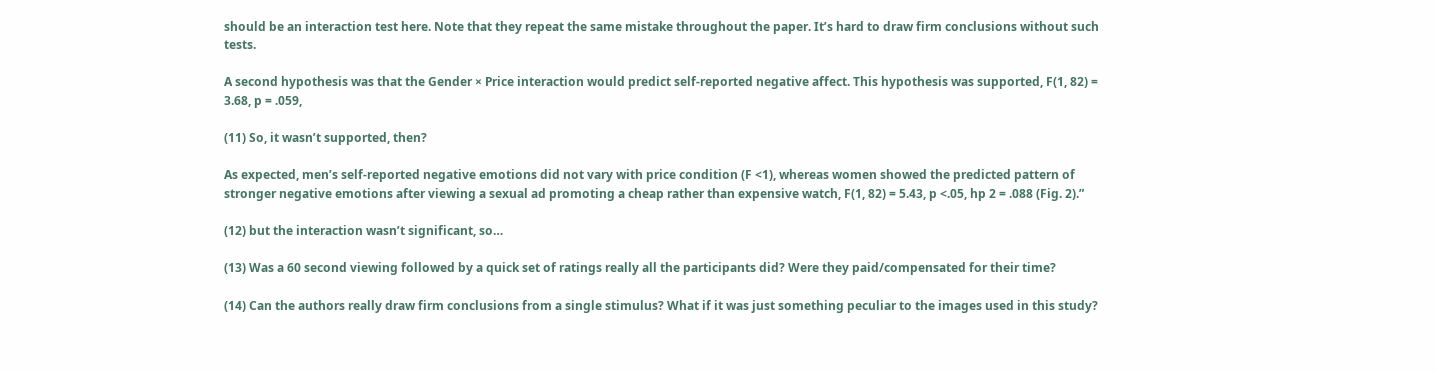should be an interaction test here. Note that they repeat the same mistake throughout the paper. It’s hard to draw firm conclusions without such tests.

A second hypothesis was that the Gender × Price interaction would predict self-reported negative affect. This hypothesis was supported, F(1, 82) = 3.68, p = .059,

(11) So, it wasn’t supported, then?

As expected, men’s self-reported negative emotions did not vary with price condition (F <1), whereas women showed the predicted pattern of stronger negative emotions after viewing a sexual ad promoting a cheap rather than expensive watch, F(1, 82) = 5.43, p <.05, hp 2 = .088 (Fig. 2).”

(12) but the interaction wasn’t significant, so…

(13) Was a 60 second viewing followed by a quick set of ratings really all the participants did? Were they paid/compensated for their time?

(14) Can the authors really draw firm conclusions from a single stimulus? What if it was just something peculiar to the images used in this study?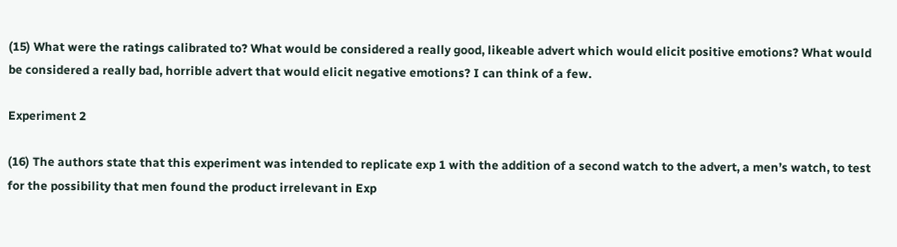(15) What were the ratings calibrated to? What would be considered a really good, likeable advert which would elicit positive emotions? What would be considered a really bad, horrible advert that would elicit negative emotions? I can think of a few.

Experiment 2

(16) The authors state that this experiment was intended to replicate exp 1 with the addition of a second watch to the advert, a men’s watch, to test for the possibility that men found the product irrelevant in Exp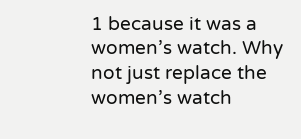1 because it was a women’s watch. Why not just replace the women’s watch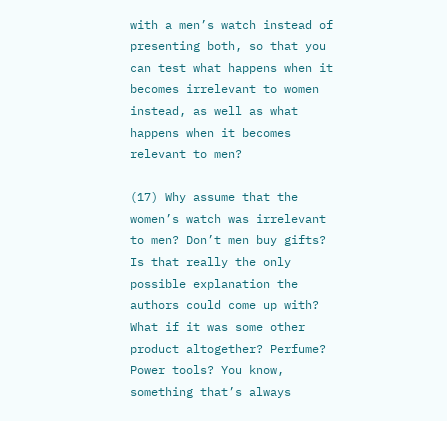with a men’s watch instead of presenting both, so that you can test what happens when it becomes irrelevant to women instead, as well as what happens when it becomes relevant to men?

(17) Why assume that the women’s watch was irrelevant to men? Don’t men buy gifts? Is that really the only possible explanation the authors could come up with? What if it was some other product altogether? Perfume? Power tools? You know, something that’s always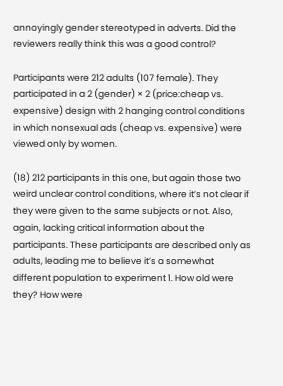annoyingly gender stereotyped in adverts. Did the reviewers really think this was a good control?

Participants were 212 adults (107 female). They participated in a 2 (gender) × 2 (price:cheap vs. expensive) design with 2 hanging control conditions in which nonsexual ads (cheap vs. expensive) were viewed only by women.

(18) 212 participants in this one, but again those two weird unclear control conditions, where it’s not clear if they were given to the same subjects or not. Also, again, lacking critical information about the participants. These participants are described only as adults, leading me to believe it’s a somewhat different population to experiment 1. How old were they? How were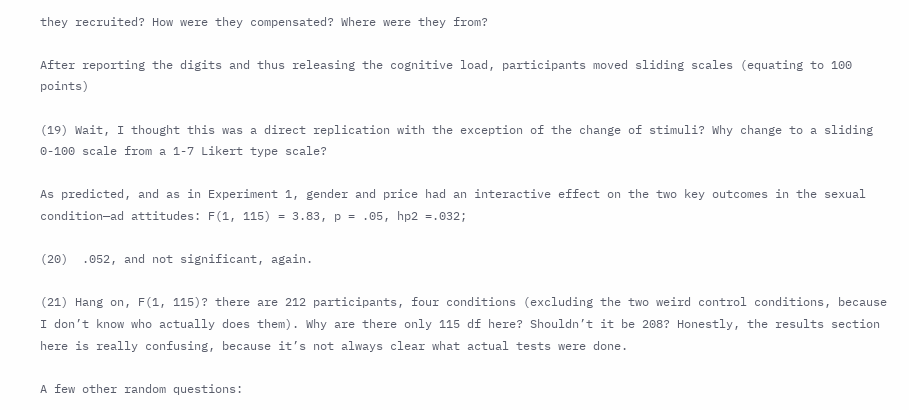they recruited? How were they compensated? Where were they from?

After reporting the digits and thus releasing the cognitive load, participants moved sliding scales (equating to 100 points)

(19) Wait, I thought this was a direct replication with the exception of the change of stimuli? Why change to a sliding 0-100 scale from a 1-7 Likert type scale?

As predicted, and as in Experiment 1, gender and price had an interactive effect on the two key outcomes in the sexual condition—ad attitudes: F(1, 115) = 3.83, p = .05, hp2 =.032;

(20)  .052, and not significant, again.

(21) Hang on, F(1, 115)? there are 212 participants, four conditions (excluding the two weird control conditions, because I don’t know who actually does them). Why are there only 115 df here? Shouldn’t it be 208? Honestly, the results section here is really confusing, because it’s not always clear what actual tests were done.

A few other random questions: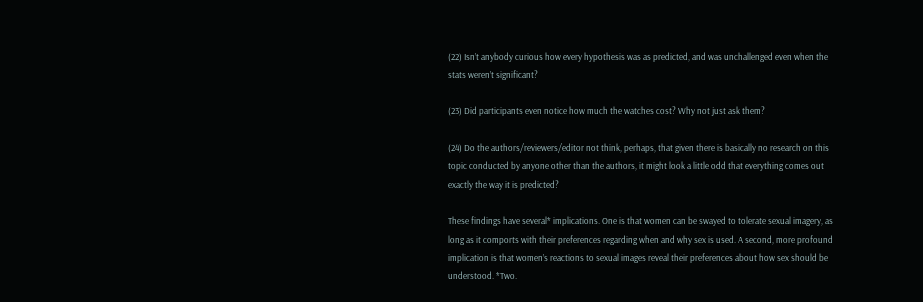(22) Isn’t anybody curious how every hypothesis was as predicted, and was unchallenged even when the stats weren’t significant?

(23) Did participants even notice how much the watches cost? Why not just ask them?

(24) Do the authors/reviewers/editor not think, perhaps, that given there is basically no research on this topic conducted by anyone other than the authors, it might look a little odd that everything comes out exactly the way it is predicted?

These findings have several* implications. One is that women can be swayed to tolerate sexual imagery, as long as it comports with their preferences regarding when and why sex is used. A second, more profound implication is that women’s reactions to sexual images reveal their preferences about how sex should be understood. *Two.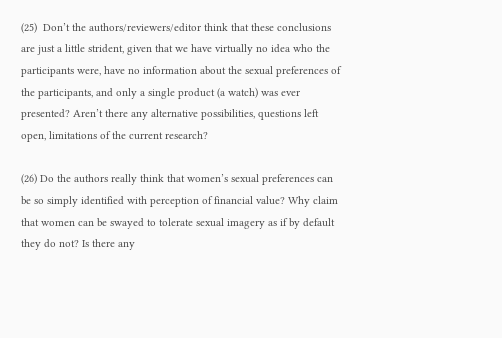(25)  Don’t the authors/reviewers/editor think that these conclusions are just a little strident, given that we have virtually no idea who the participants were, have no information about the sexual preferences of the participants, and only a single product (a watch) was ever presented? Aren’t there any alternative possibilities, questions left open, limitations of the current research?

(26) Do the authors really think that women’s sexual preferences can be so simply identified with perception of financial value? Why claim that women can be swayed to tolerate sexual imagery as if by default they do not? Is there any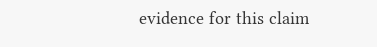evidence for this claim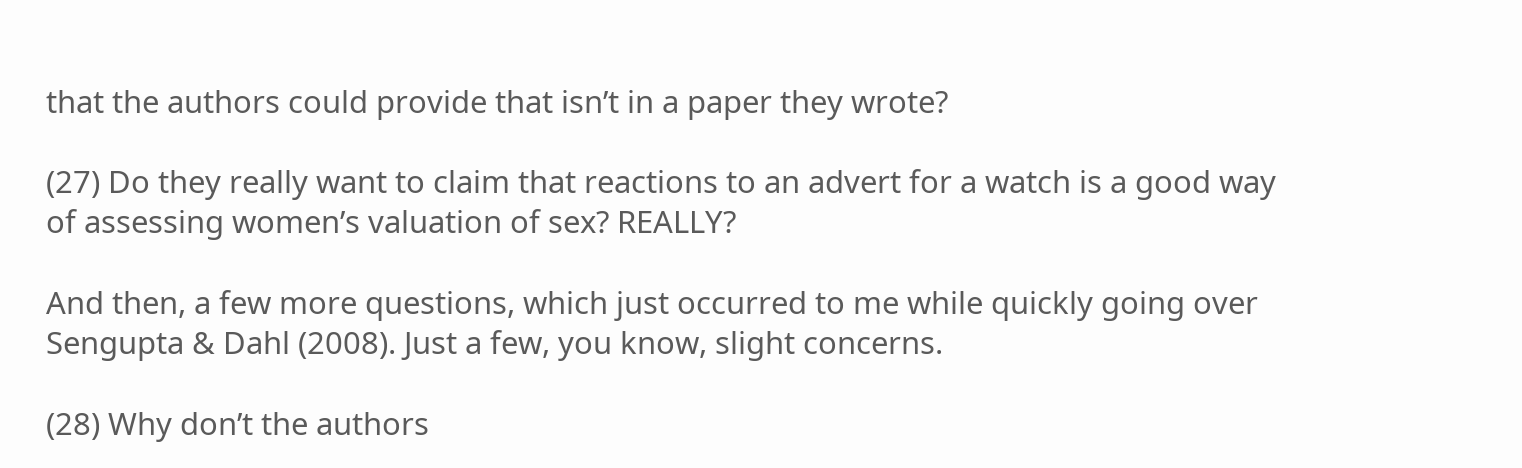that the authors could provide that isn’t in a paper they wrote?

(27) Do they really want to claim that reactions to an advert for a watch is a good way of assessing women’s valuation of sex? REALLY?

And then, a few more questions, which just occurred to me while quickly going over Sengupta & Dahl (2008). Just a few, you know, slight concerns.

(28) Why don’t the authors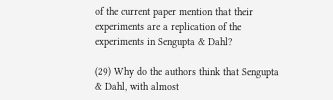of the current paper mention that their experiments are a replication of the experiments in Sengupta & Dahl?

(29) Why do the authors think that Sengupta & Dahl, with almost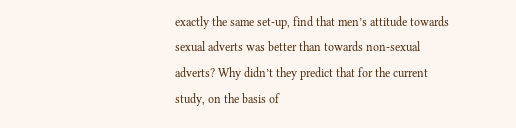exactly the same set-up, find that men’s attitude towards sexual adverts was better than towards non-sexual adverts? Why didn’t they predict that for the current study, on the basis of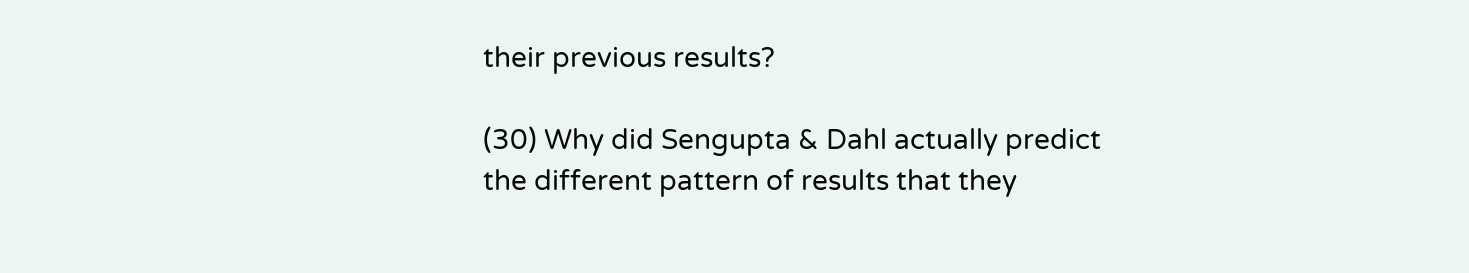their previous results?

(30) Why did Sengupta & Dahl actually predict the different pattern of results that they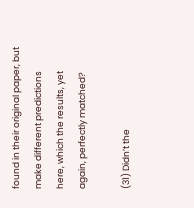found in their original paper, but make different predictions here, which the results, yet again, perfectly matched?

(31) Didn’t the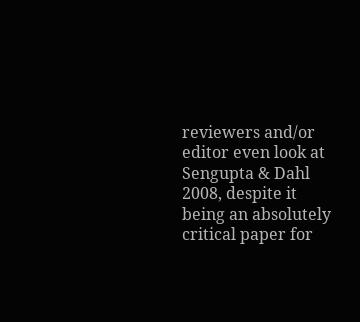reviewers and/or editor even look at Sengupta & Dahl 2008, despite it being an absolutely critical paper for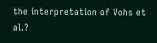the interpretation of Vohs et al.?